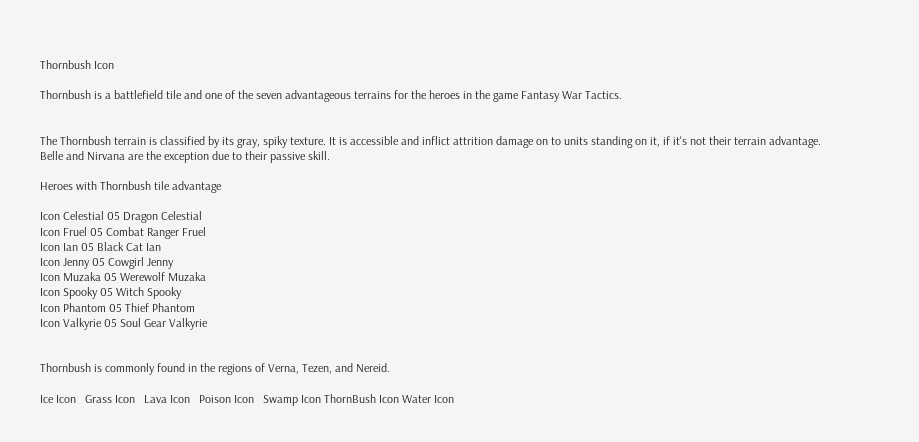Thornbush Icon

Thornbush is a battlefield tile and one of the seven advantageous terrains for the heroes in the game Fantasy War Tactics.


The Thornbush terrain is classified by its gray, spiky texture. It is accessible and inflict attrition damage on to units standing on it, if it's not their terrain advantage. Belle and Nirvana are the exception due to their passive skill.

Heroes with Thornbush tile advantage

Icon Celestial 05 Dragon Celestial
Icon Fruel 05 Combat Ranger Fruel
Icon Ian 05 Black Cat Ian
Icon Jenny 05 Cowgirl Jenny
Icon Muzaka 05 Werewolf Muzaka
Icon Spooky 05 Witch Spooky
Icon Phantom 05 Thief Phantom
Icon Valkyrie 05 Soul Gear Valkyrie


Thornbush is commonly found in the regions of Verna, Tezen, and Nereid.

Ice Icon   Grass Icon   Lava Icon   Poison Icon   Swamp Icon ThornBush Icon Water Icon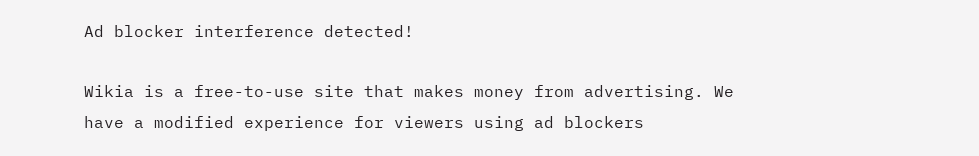Ad blocker interference detected!

Wikia is a free-to-use site that makes money from advertising. We have a modified experience for viewers using ad blockers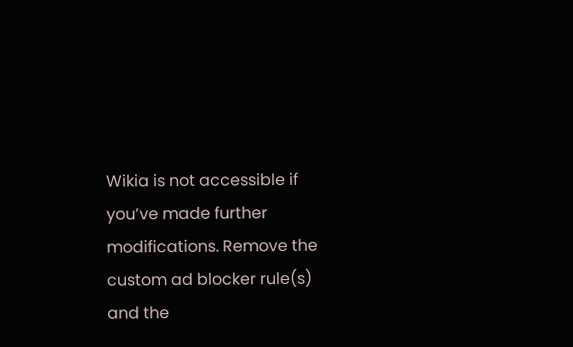Wikia is not accessible if you’ve made further modifications. Remove the custom ad blocker rule(s) and the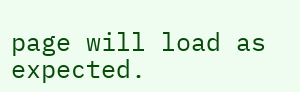page will load as expected.